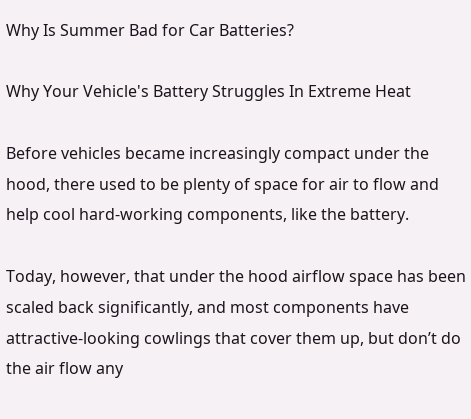Why Is Summer Bad for Car Batteries?

Why Your Vehicle's Battery Struggles In Extreme Heat

Before vehicles became increasingly compact under the hood, there used to be plenty of space for air to flow and help cool hard-working components, like the battery.

Today, however, that under the hood airflow space has been scaled back significantly, and most components have attractive-looking cowlings that cover them up, but don’t do the air flow any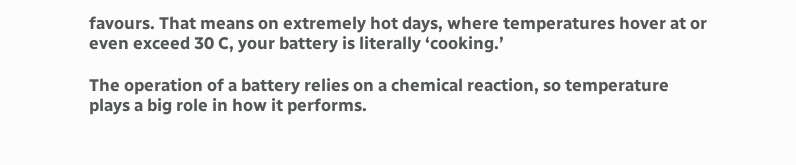favours. That means on extremely hot days, where temperatures hover at or even exceed 30 C, your battery is literally ‘cooking.’

The operation of a battery relies on a chemical reaction, so temperature plays a big role in how it performs.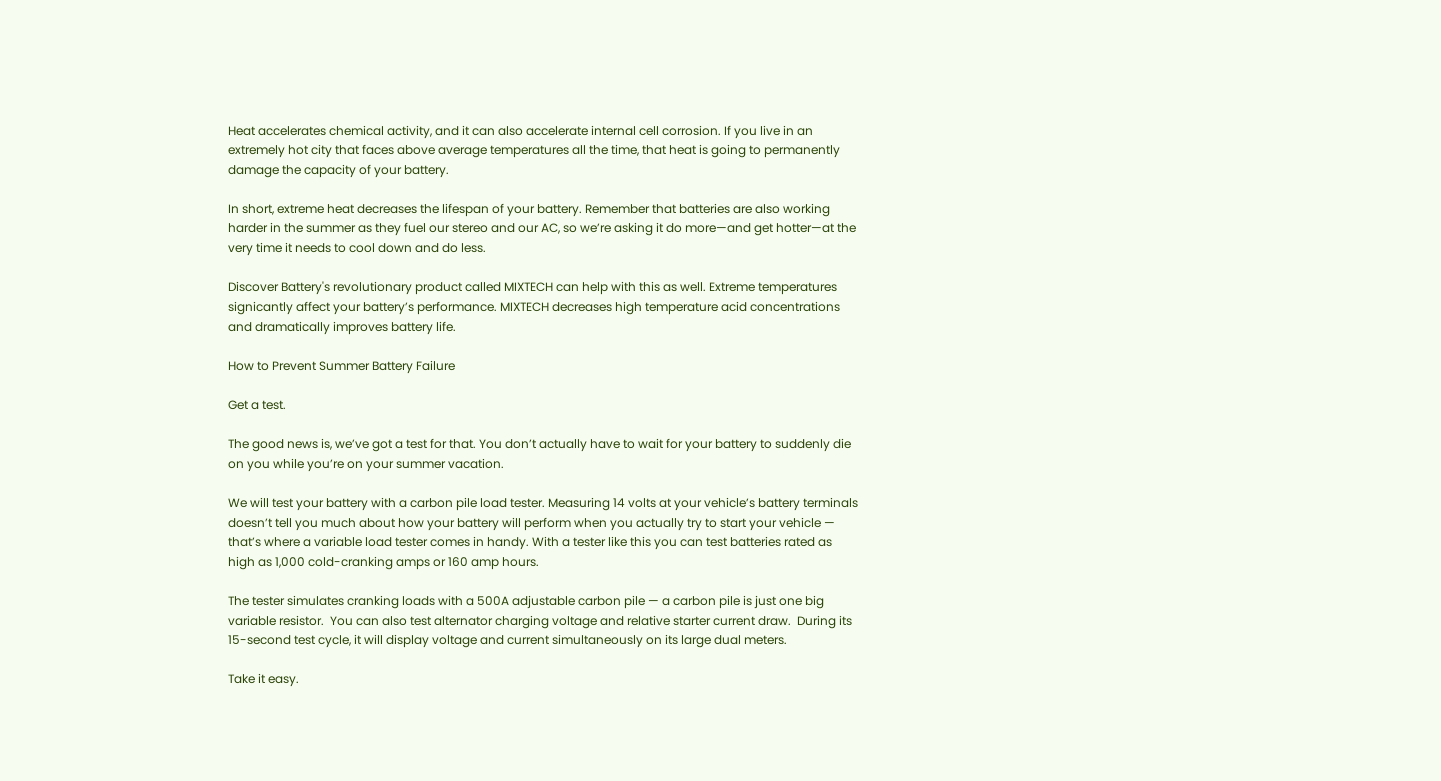Heat accelerates chemical activity, and it can also accelerate internal cell corrosion. If you live in an extremely hot city that faces above average temperatures all the time, that heat is going to permanently damage the capacity of your battery.

In short, extreme heat decreases the lifespan of your battery. Remember that batteries are also working harder in the summer as they fuel our stereo and our AC, so we’re asking it do more—and get hotter—at the very time it needs to cool down and do less.

Discover Battery's revolutionary product called MIXTECH can help with this as well. Extreme temperatures signicantly affect your battery’s performance. MIXTECH decreases high temperature acid concentrations and dramatically improves battery life.

How to Prevent Summer Battery Failure

Get a test.

The good news is, we’ve got a test for that. You don’t actually have to wait for your battery to suddenly die on you while you’re on your summer vacation.

We will test your battery with a carbon pile load tester. Measuring 14 volts at your vehicle’s battery terminals doesn’t tell you much about how your battery will perform when you actually try to start your vehicle — that’s where a variable load tester comes in handy. With a tester like this you can test batteries rated as high as 1,000 cold-cranking amps or 160 amp hours.

The tester simulates cranking loads with a 500A adjustable carbon pile — a carbon pile is just one big variable resistor.  You can also test alternator charging voltage and relative starter current draw.  During its 15-second test cycle, it will display voltage and current simultaneously on its large dual meters.

Take it easy.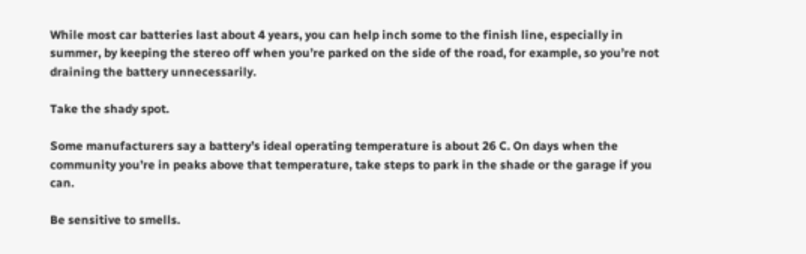While most car batteries last about 4 years, you can help inch some to the finish line, especially in summer, by keeping the stereo off when you’re parked on the side of the road, for example, so you’re not draining the battery unnecessarily.

Take the shady spot.

Some manufacturers say a battery’s ideal operating temperature is about 26 C. On days when the community you’re in peaks above that temperature, take steps to park in the shade or the garage if you can.

Be sensitive to smells.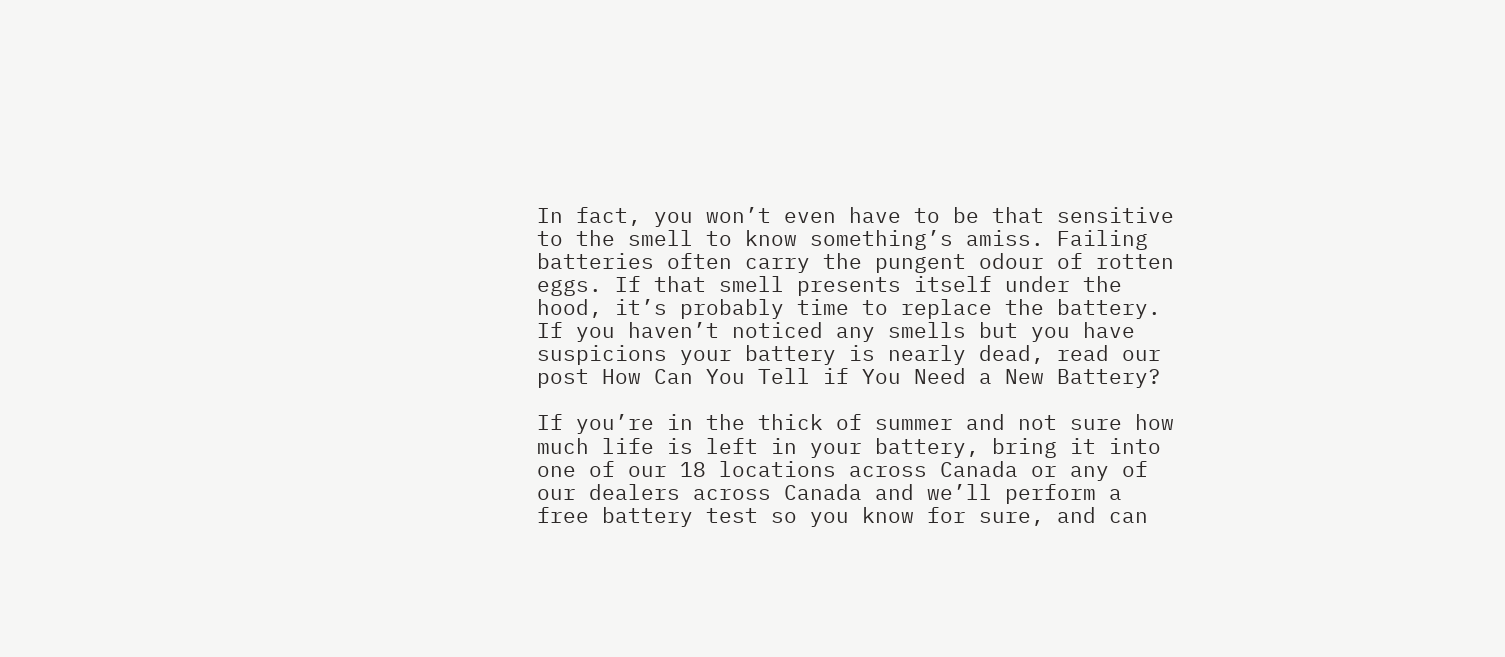In fact, you won’t even have to be that sensitive to the smell to know something’s amiss. Failing batteries often carry the pungent odour of rotten eggs. If that smell presents itself under the hood, it’s probably time to replace the battery. If you haven’t noticed any smells but you have suspicions your battery is nearly dead, read our post How Can You Tell if You Need a New Battery?

If you’re in the thick of summer and not sure how much life is left in your battery, bring it into one of our 18 locations across Canada or any of our dealers across Canada and we’ll perform a free battery test so you know for sure, and can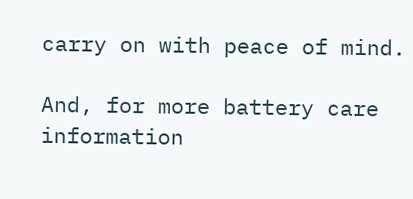carry on with peace of mind.

And, for more battery care information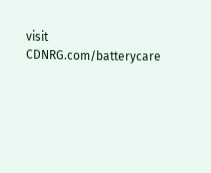visit CDNRG.com/batterycare